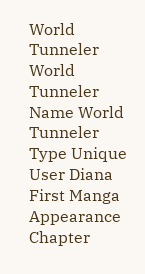World Tunneler
World Tunneler
Name World Tunneler
Type Unique
User Diana
First Manga Appearance Chapter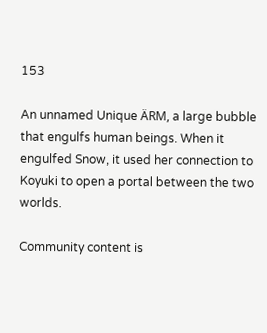153

An unnamed Unique ÄRM, a large bubble that engulfs human beings. When it engulfed Snow, it used her connection to Koyuki to open a portal between the two worlds.

Community content is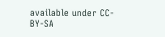available under CC-BY-SA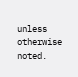unless otherwise noted.